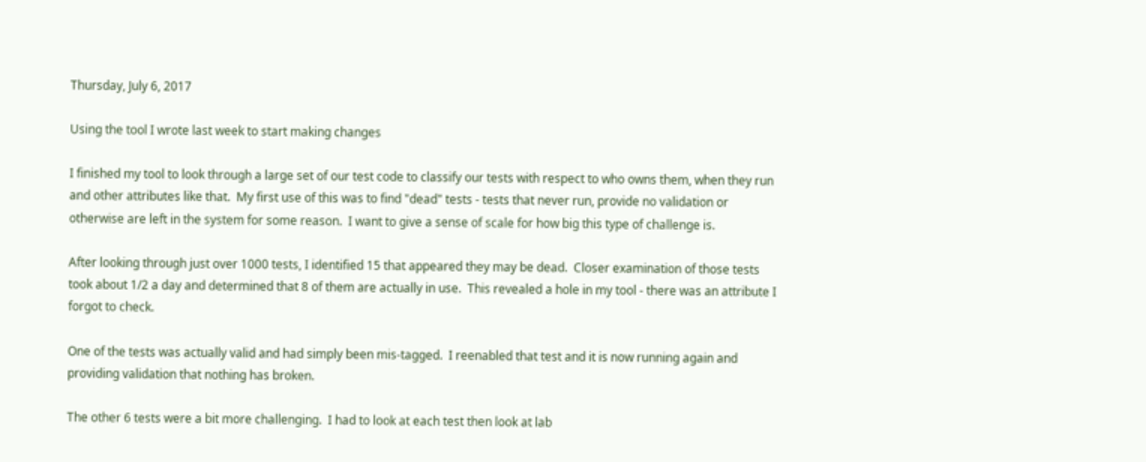Thursday, July 6, 2017

Using the tool I wrote last week to start making changes

I finished my tool to look through a large set of our test code to classify our tests with respect to who owns them, when they run and other attributes like that.  My first use of this was to find "dead" tests - tests that never run, provide no validation or otherwise are left in the system for some reason.  I want to give a sense of scale for how big this type of challenge is.

After looking through just over 1000 tests, I identified 15 that appeared they may be dead.  Closer examination of those tests took about 1/2 a day and determined that 8 of them are actually in use.  This revealed a hole in my tool - there was an attribute I forgot to check.

One of the tests was actually valid and had simply been mis-tagged.  I reenabled that test and it is now running again and providing validation that nothing has broken.

The other 6 tests were a bit more challenging.  I had to look at each test then look at lab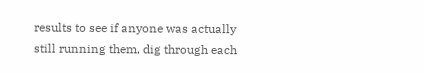results to see if anyone was actually still running them, dig through each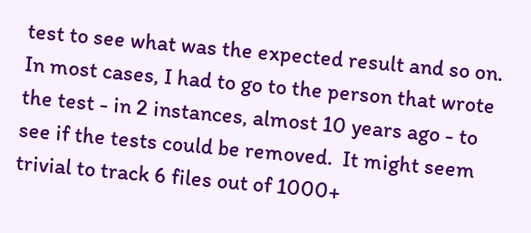test to see what was the expected result and so on.  In most cases, I had to go to the person that wrote the test - in 2 instances, almost 10 years ago - to see if the tests could be removed.  It might seem trivial to track 6 files out of 1000+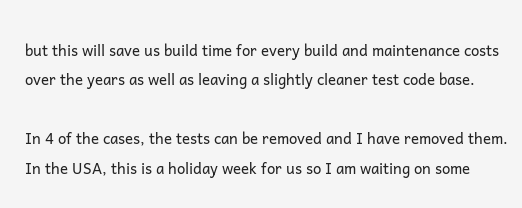but this will save us build time for every build and maintenance costs over the years as well as leaving a slightly cleaner test code base.

In 4 of the cases, the tests can be removed and I have removed them.  In the USA, this is a holiday week for us so I am waiting on some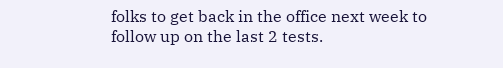folks to get back in the office next week to follow up on the last 2 tests.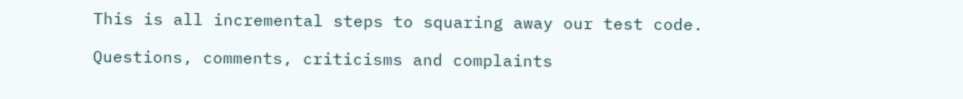This is all incremental steps to squaring away our test code.

Questions, comments, criticisms and complaints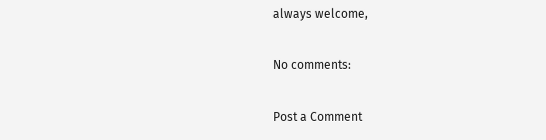always welcome,

No comments:

Post a Comment